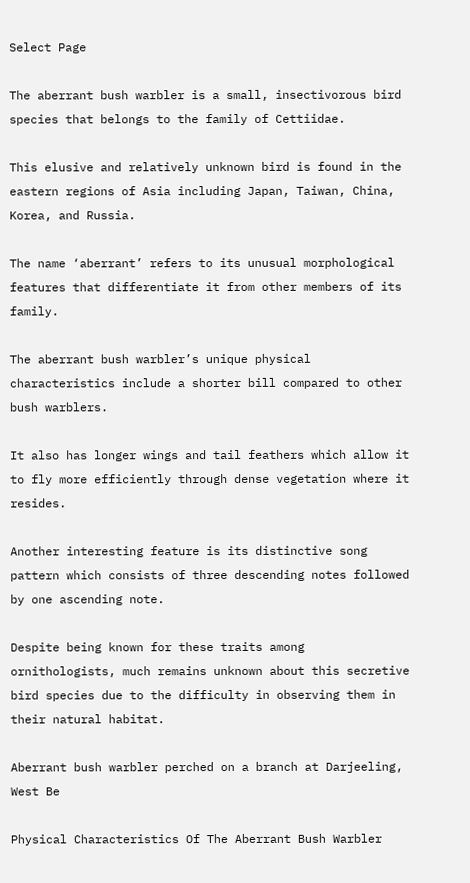Select Page

The aberrant bush warbler is a small, insectivorous bird species that belongs to the family of Cettiidae.

This elusive and relatively unknown bird is found in the eastern regions of Asia including Japan, Taiwan, China, Korea, and Russia.

The name ‘aberrant’ refers to its unusual morphological features that differentiate it from other members of its family.

The aberrant bush warbler’s unique physical characteristics include a shorter bill compared to other bush warblers.

It also has longer wings and tail feathers which allow it to fly more efficiently through dense vegetation where it resides.

Another interesting feature is its distinctive song pattern which consists of three descending notes followed by one ascending note.

Despite being known for these traits among ornithologists, much remains unknown about this secretive bird species due to the difficulty in observing them in their natural habitat.

Aberrant bush warbler perched on a branch at Darjeeling, West Be

Physical Characteristics Of The Aberrant Bush Warbler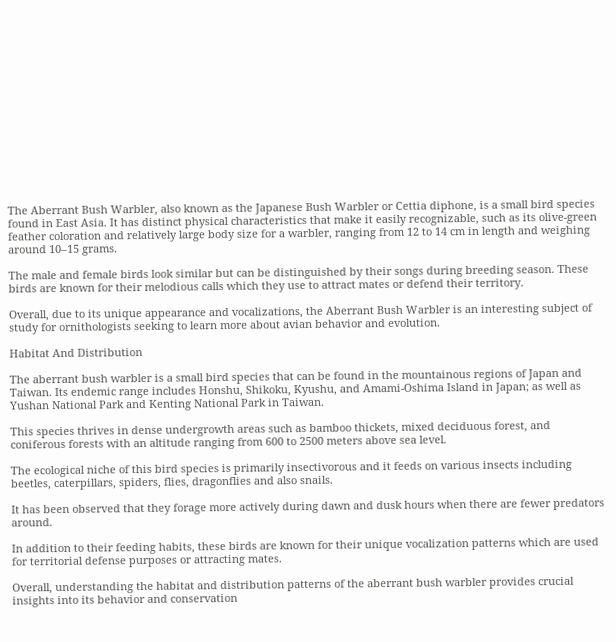The Aberrant Bush Warbler, also known as the Japanese Bush Warbler or Cettia diphone, is a small bird species found in East Asia. It has distinct physical characteristics that make it easily recognizable, such as its olive-green feather coloration and relatively large body size for a warbler, ranging from 12 to 14 cm in length and weighing around 10–15 grams.

The male and female birds look similar but can be distinguished by their songs during breeding season. These birds are known for their melodious calls which they use to attract mates or defend their territory.

Overall, due to its unique appearance and vocalizations, the Aberrant Bush Warbler is an interesting subject of study for ornithologists seeking to learn more about avian behavior and evolution.

Habitat And Distribution

The aberrant bush warbler is a small bird species that can be found in the mountainous regions of Japan and Taiwan. Its endemic range includes Honshu, Shikoku, Kyushu, and Amami-Oshima Island in Japan; as well as Yushan National Park and Kenting National Park in Taiwan.

This species thrives in dense undergrowth areas such as bamboo thickets, mixed deciduous forest, and coniferous forests with an altitude ranging from 600 to 2500 meters above sea level.

The ecological niche of this bird species is primarily insectivorous and it feeds on various insects including beetles, caterpillars, spiders, flies, dragonflies and also snails.

It has been observed that they forage more actively during dawn and dusk hours when there are fewer predators around.

In addition to their feeding habits, these birds are known for their unique vocalization patterns which are used for territorial defense purposes or attracting mates.

Overall, understanding the habitat and distribution patterns of the aberrant bush warbler provides crucial insights into its behavior and conservation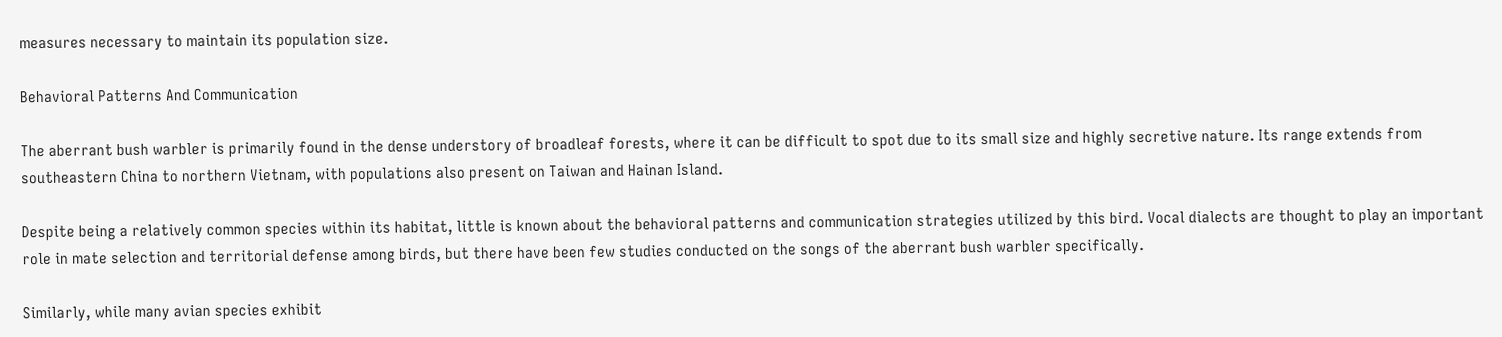measures necessary to maintain its population size.

Behavioral Patterns And Communication

The aberrant bush warbler is primarily found in the dense understory of broadleaf forests, where it can be difficult to spot due to its small size and highly secretive nature. Its range extends from southeastern China to northern Vietnam, with populations also present on Taiwan and Hainan Island.

Despite being a relatively common species within its habitat, little is known about the behavioral patterns and communication strategies utilized by this bird. Vocal dialects are thought to play an important role in mate selection and territorial defense among birds, but there have been few studies conducted on the songs of the aberrant bush warbler specifically.

Similarly, while many avian species exhibit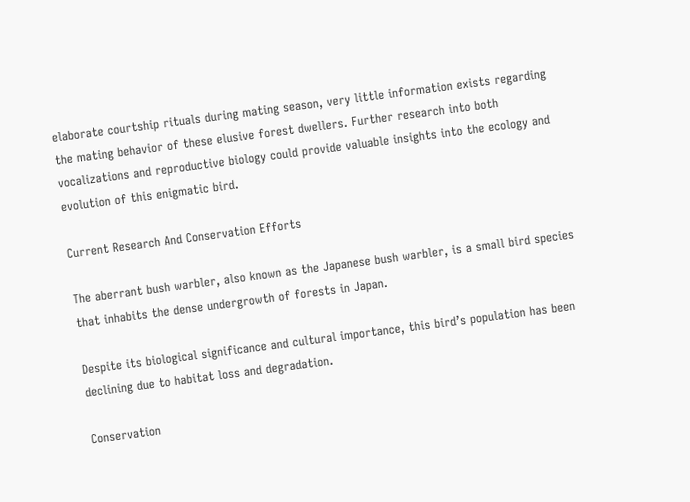elaborate courtship rituals during mating season, very little information exists regarding the mating behavior of these elusive forest dwellers. Further research into both vocalizations and reproductive biology could provide valuable insights into the ecology and evolution of this enigmatic bird.

Current Research And Conservation Efforts

The aberrant bush warbler, also known as the Japanese bush warbler, is a small bird species that inhabits the dense undergrowth of forests in Japan.

Despite its biological significance and cultural importance, this bird’s population has been declining due to habitat loss and degradation.

Conservation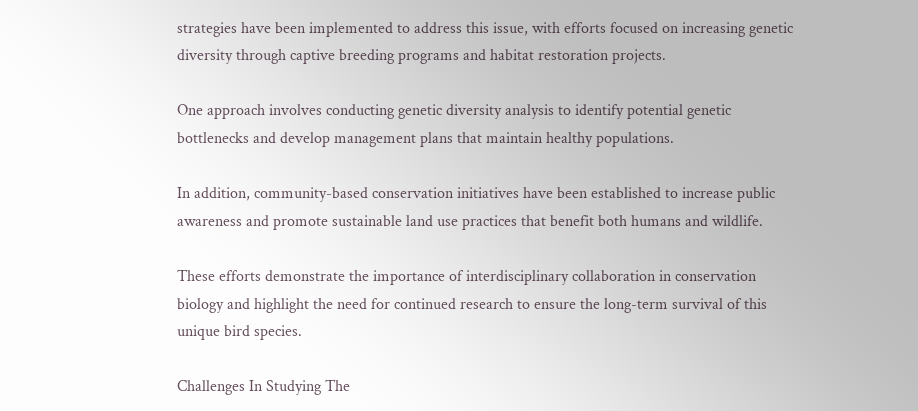strategies have been implemented to address this issue, with efforts focused on increasing genetic diversity through captive breeding programs and habitat restoration projects.

One approach involves conducting genetic diversity analysis to identify potential genetic bottlenecks and develop management plans that maintain healthy populations.

In addition, community-based conservation initiatives have been established to increase public awareness and promote sustainable land use practices that benefit both humans and wildlife.

These efforts demonstrate the importance of interdisciplinary collaboration in conservation biology and highlight the need for continued research to ensure the long-term survival of this unique bird species.

Challenges In Studying The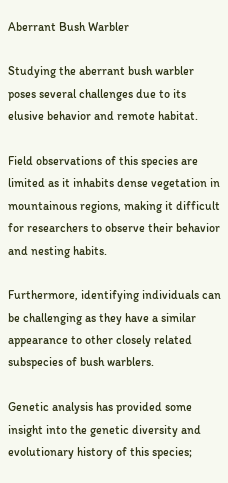Aberrant Bush Warbler

Studying the aberrant bush warbler poses several challenges due to its elusive behavior and remote habitat.

Field observations of this species are limited as it inhabits dense vegetation in mountainous regions, making it difficult for researchers to observe their behavior and nesting habits.

Furthermore, identifying individuals can be challenging as they have a similar appearance to other closely related subspecies of bush warblers.

Genetic analysis has provided some insight into the genetic diversity and evolutionary history of this species;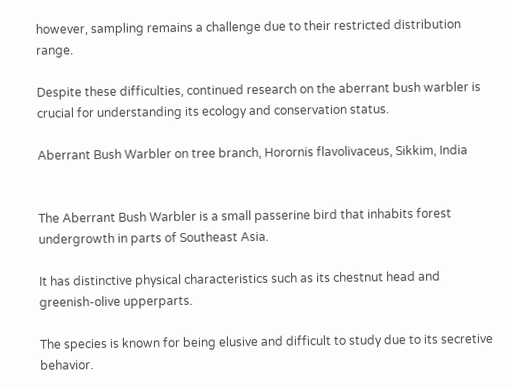however, sampling remains a challenge due to their restricted distribution range.

Despite these difficulties, continued research on the aberrant bush warbler is crucial for understanding its ecology and conservation status.

Aberrant Bush Warbler on tree branch, Horornis flavolivaceus, Sikkim, India


The Aberrant Bush Warbler is a small passerine bird that inhabits forest undergrowth in parts of Southeast Asia.

It has distinctive physical characteristics such as its chestnut head and greenish-olive upperparts.

The species is known for being elusive and difficult to study due to its secretive behavior.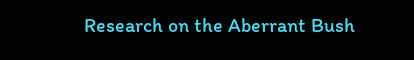Research on the Aberrant Bush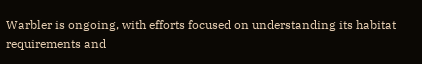Warbler is ongoing, with efforts focused on understanding its habitat requirements and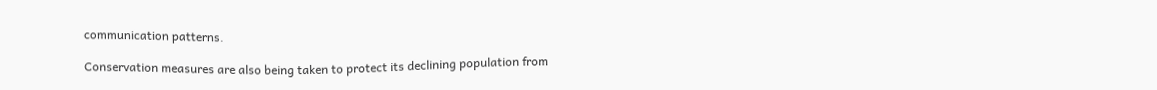communication patterns.

Conservation measures are also being taken to protect its declining population from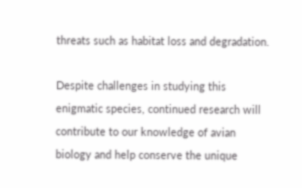threats such as habitat loss and degradation.

Despite challenges in studying this enigmatic species, continued research will contribute to our knowledge of avian biology and help conserve the unique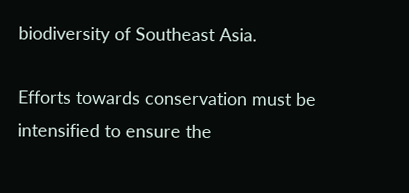biodiversity of Southeast Asia.

Efforts towards conservation must be intensified to ensure the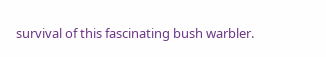survival of this fascinating bush warbler.